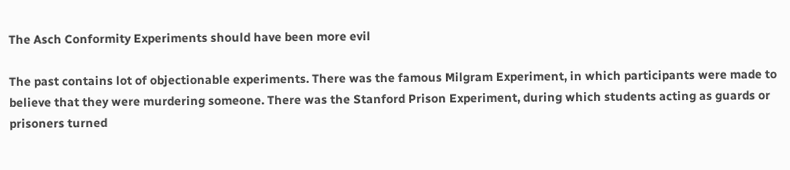The Asch Conformity Experiments should have been more evil

The past contains lot of objectionable experiments. There was the famous Milgram Experiment, in which participants were made to believe that they were murdering someone. There was the Stanford Prison Experiment, during which students acting as guards or prisoners turned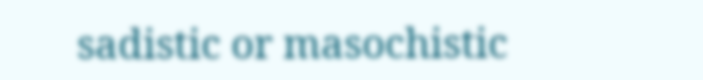sadistic or masochistic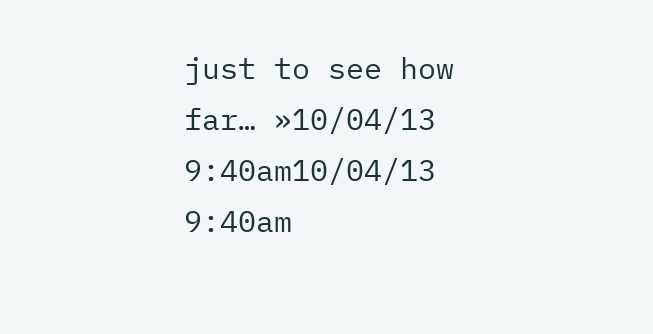just to see how far… »10/04/13 9:40am10/04/13 9:40am